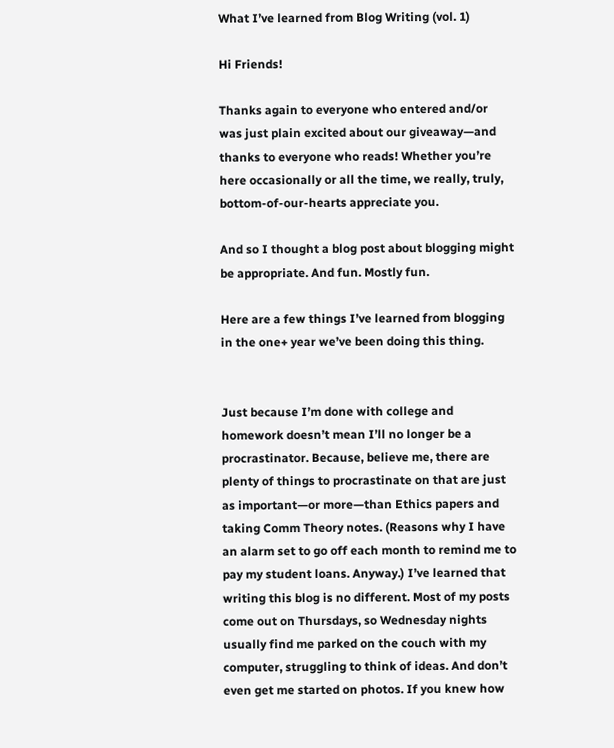What I’ve learned from Blog Writing (vol. 1)

Hi Friends!

Thanks again to everyone who entered and/or was just plain excited about our giveaway—and thanks to everyone who reads! Whether you’re here occasionally or all the time, we really, truly, bottom-of-our-hearts appreciate you.

And so I thought a blog post about blogging might be appropriate. And fun. Mostly fun.

Here are a few things I’ve learned from blogging in the one+ year we’ve been doing this thing.


Just because I’m done with college and homework doesn’t mean I’ll no longer be a procrastinator. Because, believe me, there are plenty of things to procrastinate on that are just as important—or more—than Ethics papers and taking Comm Theory notes. (Reasons why I have an alarm set to go off each month to remind me to pay my student loans. Anyway.) I’ve learned that writing this blog is no different. Most of my posts come out on Thursdays, so Wednesday nights usually find me parked on the couch with my computer, struggling to think of ideas. And don’t even get me started on photos. If you knew how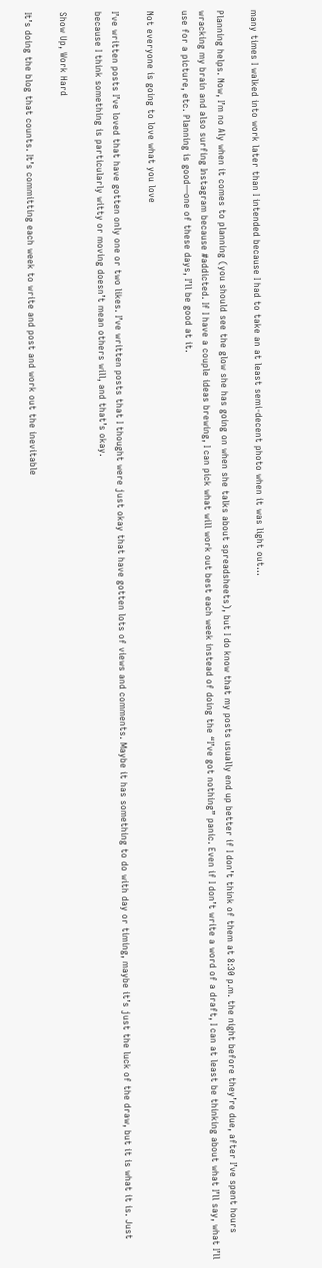many times I walked into work later than I intended because I had to take an at least semi-decent photo when it was light out…

Planning helps. Now, I’m no Aly when it comes to planning (you should see the glow she has going on when she talks about spreadsheets), but I do know that my posts usually end up better if I don’t think of them at 8:30 p.m. the night before they’re due, after I’ve spent hours wracking my brain and also surfing Instagram because #addicted. If I have a couple ideas brewing, I can pick what will work out best each week instead of doing the “I’ve got nothing” panic. Even if I don’t write a word of a draft, I can at least be thinking about what I’ll say, what I’ll use for a picture, etc. Planning is good—one of these days, I’ll be good at it.

Not everyone is going to love what you love

I’ve written posts I’ve loved that have gotten only one or two likes. I’ve written posts that I thought were just okay that have gotten lots of views and comments. Maybe it has something to do with day or timing, maybe it’s just the luck of the draw, but it is what it is. Just because I think something is particularly witty or moving doesn’t mean others will, and that’s okay.

Show Up, Work Hard

It’s doing the blog that counts. It’s committing each week to write and post and work out the inevitable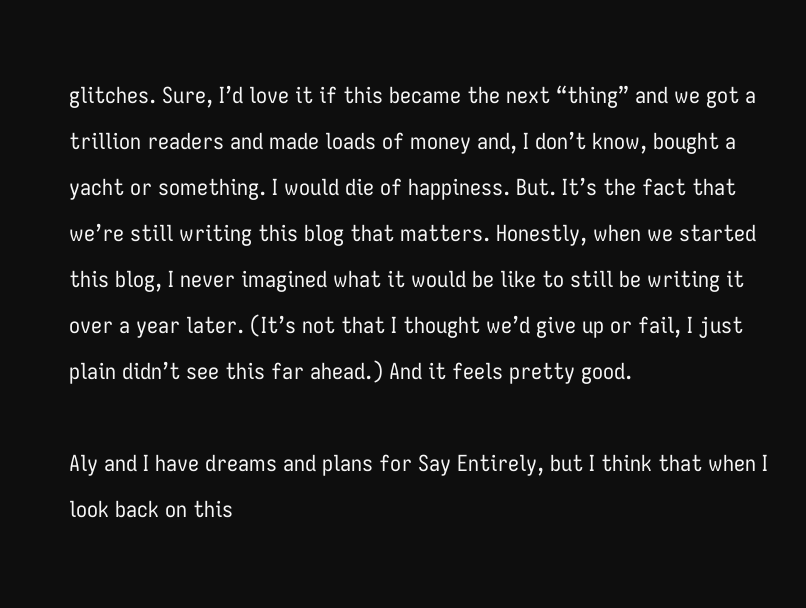glitches. Sure, I’d love it if this became the next “thing” and we got a trillion readers and made loads of money and, I don’t know, bought a yacht or something. I would die of happiness. But. It’s the fact that we’re still writing this blog that matters. Honestly, when we started this blog, I never imagined what it would be like to still be writing it over a year later. (It’s not that I thought we’d give up or fail, I just plain didn’t see this far ahead.) And it feels pretty good.

Aly and I have dreams and plans for Say Entirely, but I think that when I look back on this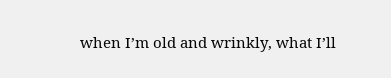when I’m old and wrinkly, what I’ll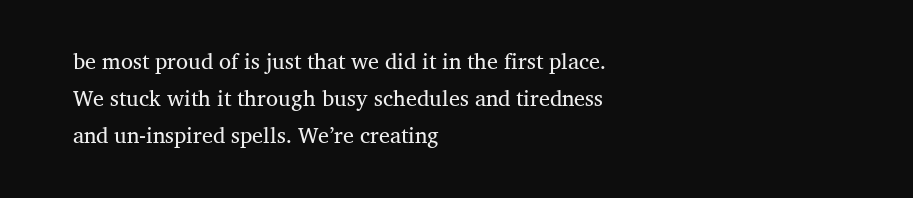be most proud of is just that we did it in the first place. We stuck with it through busy schedules and tiredness and un-inspired spells. We’re creating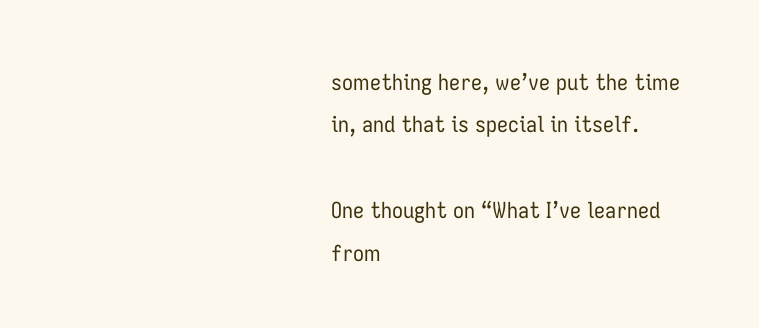something here, we’ve put the time in, and that is special in itself.

One thought on “What I’ve learned from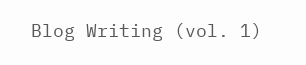Blog Writing (vol. 1)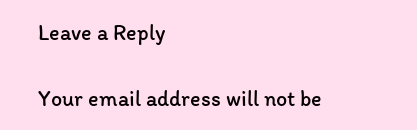Leave a Reply

Your email address will not be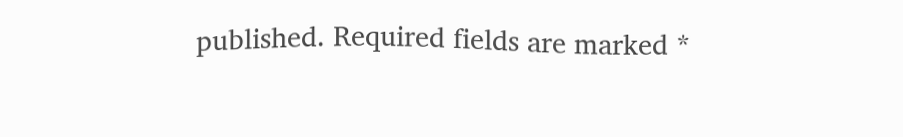published. Required fields are marked *